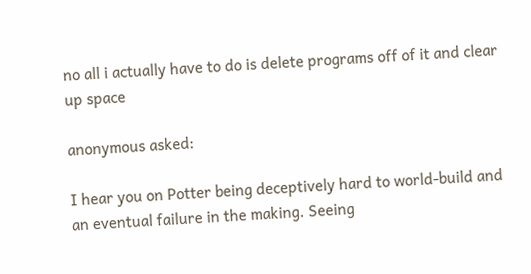no all i actually have to do is delete programs off of it and clear up space

anonymous asked:

I hear you on Potter being deceptively hard to world-build and an eventual failure in the making. Seeing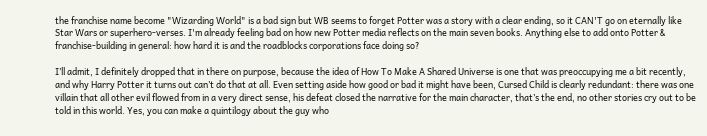the franchise name become "Wizarding World" is a bad sign but WB seems to forget Potter was a story with a clear ending, so it CAN'T go on eternally like Star Wars or superhero-verses. I'm already feeling bad on how new Potter media reflects on the main seven books. Anything else to add onto Potter & franchise-building in general: how hard it is and the roadblocks corporations face doing so?

I’ll admit, I definitely dropped that in there on purpose, because the idea of How To Make A Shared Universe is one that was preoccupying me a bit recently, and why Harry Potter it turns out can’t do that at all. Even setting aside how good or bad it might have been, Cursed Child is clearly redundant: there was one villain that all other evil flowed from in a very direct sense, his defeat closed the narrative for the main character, that’s the end, no other stories cry out to be told in this world. Yes, you can make a quintilogy about the guy who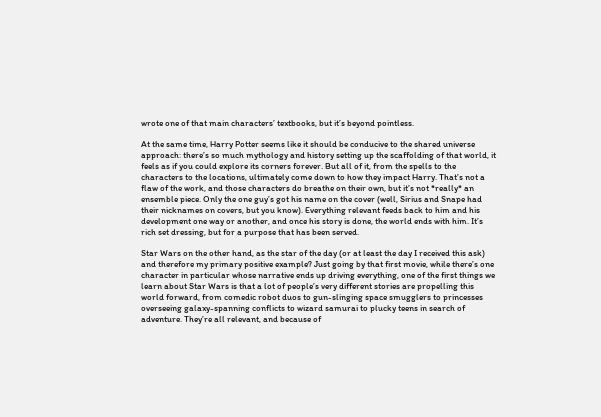wrote one of that main characters’ textbooks, but it’s beyond pointless.

At the same time, Harry Potter seems like it should be conducive to the shared universe approach: there’s so much mythology and history setting up the scaffolding of that world, it feels as if you could explore its corners forever. But all of it, from the spells to the characters to the locations, ultimately come down to how they impact Harry. That’s not a flaw of the work, and those characters do breathe on their own, but it’s not *really* an ensemble piece. Only the one guy’s got his name on the cover (well, Sirius and Snape had their nicknames on covers, but you know). Everything relevant feeds back to him and his development one way or another, and once his story is done, the world ends with him. It’s rich set dressing, but for a purpose that has been served.

Star Wars on the other hand, as the star of the day (or at least the day I received this ask) and therefore my primary positive example? Just going by that first movie, while there’s one character in particular whose narrative ends up driving everything, one of the first things we learn about Star Wars is that a lot of people’s very different stories are propelling this world forward, from comedic robot duos to gun-slinging space smugglers to princesses overseeing galaxy-spanning conflicts to wizard samurai to plucky teens in search of adventure. They’re all relevant, and because of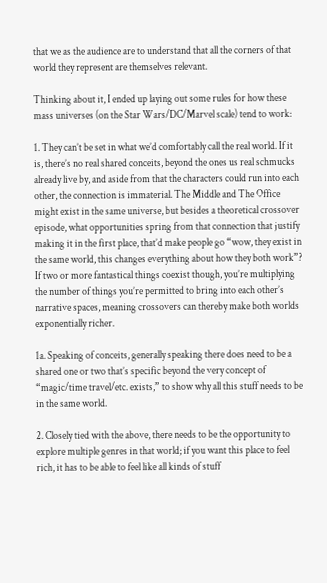that we as the audience are to understand that all the corners of that world they represent are themselves relevant.

Thinking about it, I ended up laying out some rules for how these mass universes (on the Star Wars/DC/Marvel scale) tend to work:

1. They can’t be set in what we’d comfortably call the real world. If it is, there’s no real shared conceits, beyond the ones us real schmucks already live by, and aside from that the characters could run into each other, the connection is immaterial. The Middle and The Office might exist in the same universe, but besides a theoretical crossover episode, what opportunities spring from that connection that justify making it in the first place, that’d make people go “wow, they exist in the same world, this changes everything about how they both work”? If two or more fantastical things coexist though, you’re multiplying the number of things you’re permitted to bring into each other’s narrative spaces, meaning crossovers can thereby make both worlds exponentially richer.

1a. Speaking of conceits, generally speaking there does need to be a shared one or two that’s specific beyond the very concept of “magic/time travel/etc. exists,” to show why all this stuff needs to be in the same world.

2. Closely tied with the above, there needs to be the opportunity to explore multiple genres in that world; if you want this place to feel rich, it has to be able to feel like all kinds of stuff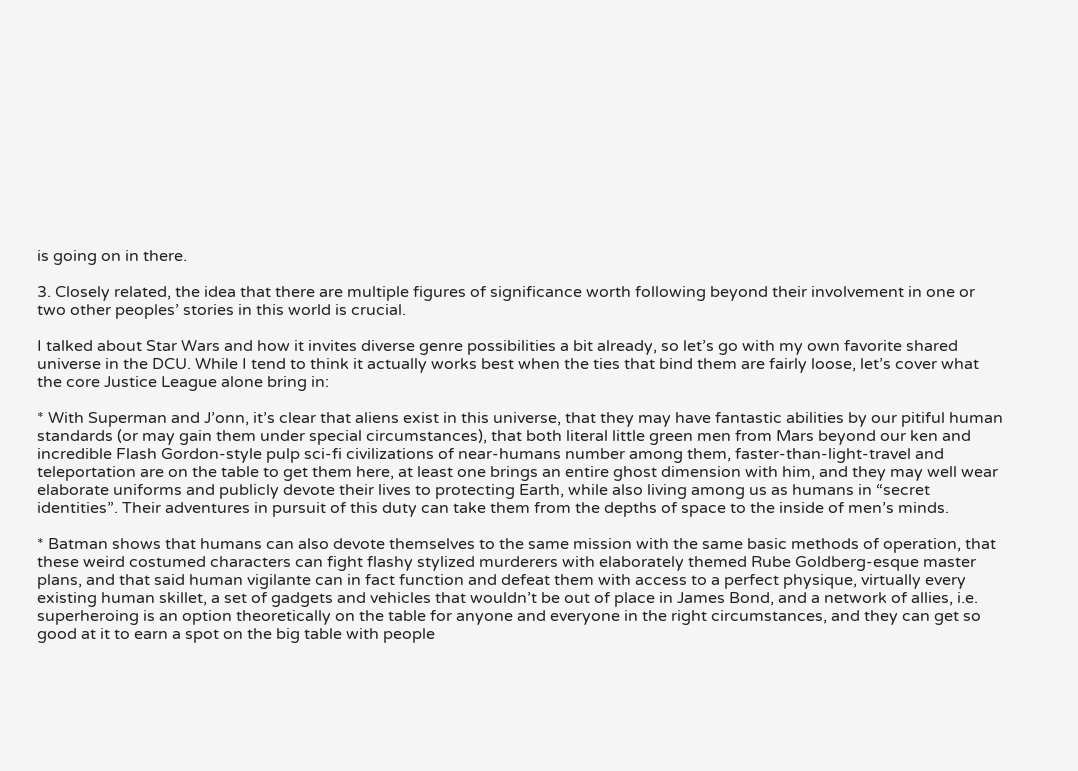is going on in there.

3. Closely related, the idea that there are multiple figures of significance worth following beyond their involvement in one or two other peoples’ stories in this world is crucial.

I talked about Star Wars and how it invites diverse genre possibilities a bit already, so let’s go with my own favorite shared universe in the DCU. While I tend to think it actually works best when the ties that bind them are fairly loose, let’s cover what the core Justice League alone bring in:

* With Superman and J’onn, it’s clear that aliens exist in this universe, that they may have fantastic abilities by our pitiful human standards (or may gain them under special circumstances), that both literal little green men from Mars beyond our ken and incredible Flash Gordon-style pulp sci-fi civilizations of near-humans number among them, faster-than-light-travel and teleportation are on the table to get them here, at least one brings an entire ghost dimension with him, and they may well wear elaborate uniforms and publicly devote their lives to protecting Earth, while also living among us as humans in “secret identities”. Their adventures in pursuit of this duty can take them from the depths of space to the inside of men’s minds.

* Batman shows that humans can also devote themselves to the same mission with the same basic methods of operation, that these weird costumed characters can fight flashy stylized murderers with elaborately themed Rube Goldberg-esque master plans, and that said human vigilante can in fact function and defeat them with access to a perfect physique, virtually every existing human skillet, a set of gadgets and vehicles that wouldn’t be out of place in James Bond, and a network of allies, i.e. superheroing is an option theoretically on the table for anyone and everyone in the right circumstances, and they can get so good at it to earn a spot on the big table with people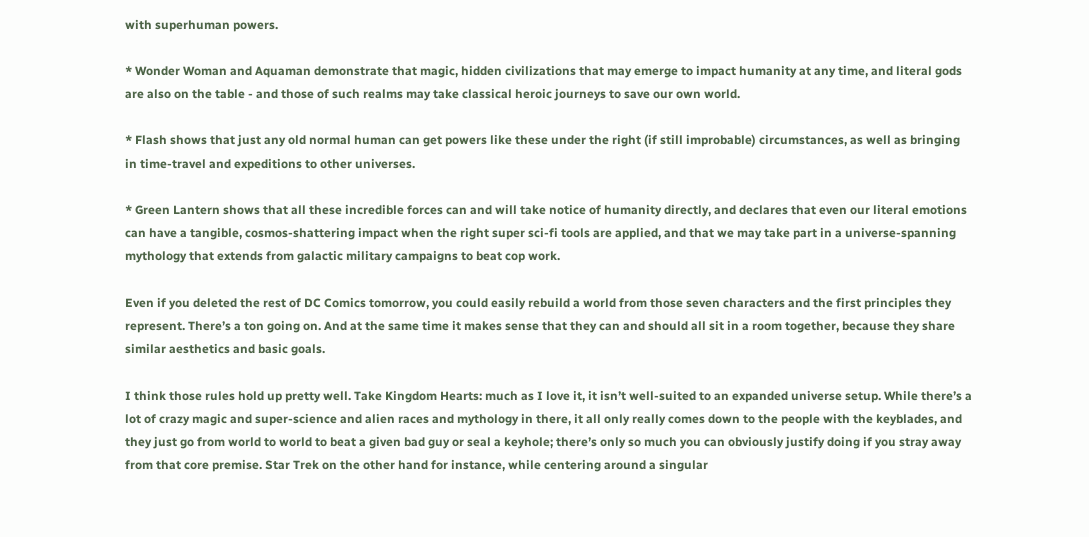with superhuman powers.

* Wonder Woman and Aquaman demonstrate that magic, hidden civilizations that may emerge to impact humanity at any time, and literal gods are also on the table - and those of such realms may take classical heroic journeys to save our own world.

* Flash shows that just any old normal human can get powers like these under the right (if still improbable) circumstances, as well as bringing in time-travel and expeditions to other universes.

* Green Lantern shows that all these incredible forces can and will take notice of humanity directly, and declares that even our literal emotions can have a tangible, cosmos-shattering impact when the right super sci-fi tools are applied, and that we may take part in a universe-spanning mythology that extends from galactic military campaigns to beat cop work.

Even if you deleted the rest of DC Comics tomorrow, you could easily rebuild a world from those seven characters and the first principles they represent. There’s a ton going on. And at the same time it makes sense that they can and should all sit in a room together, because they share similar aesthetics and basic goals.

I think those rules hold up pretty well. Take Kingdom Hearts: much as I love it, it isn’t well-suited to an expanded universe setup. While there’s a lot of crazy magic and super-science and alien races and mythology in there, it all only really comes down to the people with the keyblades, and they just go from world to world to beat a given bad guy or seal a keyhole; there’s only so much you can obviously justify doing if you stray away from that core premise. Star Trek on the other hand for instance, while centering around a singular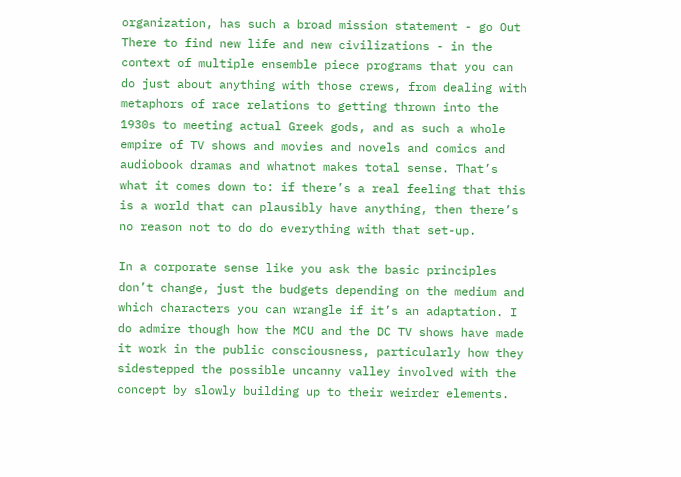organization, has such a broad mission statement - go Out There to find new life and new civilizations - in the context of multiple ensemble piece programs that you can do just about anything with those crews, from dealing with metaphors of race relations to getting thrown into the 1930s to meeting actual Greek gods, and as such a whole empire of TV shows and movies and novels and comics and audiobook dramas and whatnot makes total sense. That’s what it comes down to: if there’s a real feeling that this is a world that can plausibly have anything, then there’s no reason not to do do everything with that set-up.

In a corporate sense like you ask the basic principles don’t change, just the budgets depending on the medium and which characters you can wrangle if it’s an adaptation. I do admire though how the MCU and the DC TV shows have made it work in the public consciousness, particularly how they sidestepped the possible uncanny valley involved with the concept by slowly building up to their weirder elements.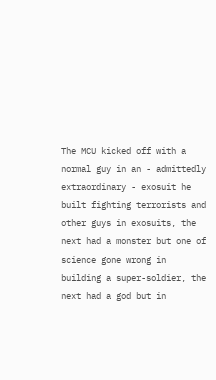The MCU kicked off with a normal guy in an - admittedly extraordinary - exosuit he built fighting terrorists and other guys in exosuits, the next had a monster but one of science gone wrong in building a super-soldier, the next had a god but in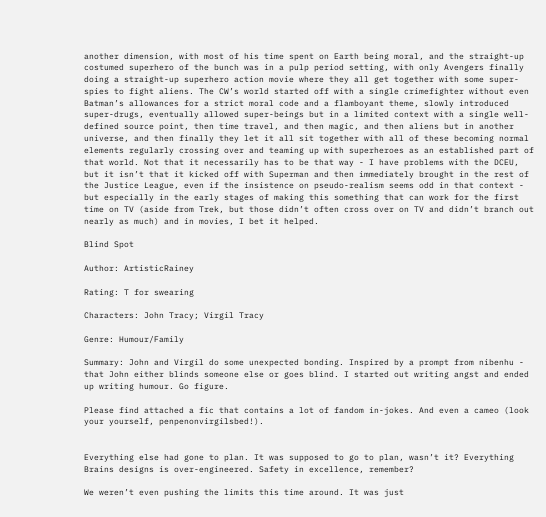another dimension, with most of his time spent on Earth being moral, and the straight-up costumed superhero of the bunch was in a pulp period setting, with only Avengers finally doing a straight-up superhero action movie where they all get together with some super-spies to fight aliens. The CW’s world started off with a single crimefighter without even Batman’s allowances for a strict moral code and a flamboyant theme, slowly introduced super-drugs, eventually allowed super-beings but in a limited context with a single well-defined source point, then time travel, and then magic, and then aliens but in another universe, and then finally they let it all sit together with all of these becoming normal elements regularly crossing over and teaming up with superheroes as an established part of that world. Not that it necessarily has to be that way - I have problems with the DCEU, but it isn’t that it kicked off with Superman and then immediately brought in the rest of the Justice League, even if the insistence on pseudo-realism seems odd in that context - but especially in the early stages of making this something that can work for the first time on TV (aside from Trek, but those didn’t often cross over on TV and didn’t branch out nearly as much) and in movies, I bet it helped.

Blind Spot

Author: ArtisticRainey

Rating: T for swearing

Characters: John Tracy; Virgil Tracy

Genre: Humour/Family

Summary: John and Virgil do some unexpected bonding. Inspired by a prompt from nibenhu - that John either blinds someone else or goes blind. I started out writing angst and ended up writing humour. Go figure.

Please find attached a fic that contains a lot of fandom in-jokes. And even a cameo (look your yourself, penpenonvirgilsbed!).


Everything else had gone to plan. It was supposed to go to plan, wasn’t it? Everything Brains designs is over-engineered. Safety in excellence, remember?

We weren’t even pushing the limits this time around. It was just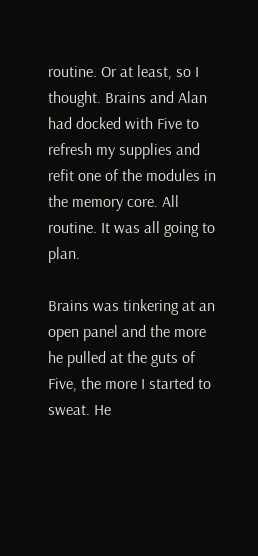routine. Or at least, so I thought. Brains and Alan had docked with Five to refresh my supplies and refit one of the modules in the memory core. All routine. It was all going to plan.

Brains was tinkering at an open panel and the more he pulled at the guts of Five, the more I started to sweat. He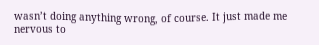wasn’t doing anything wrong, of course. It just made me nervous to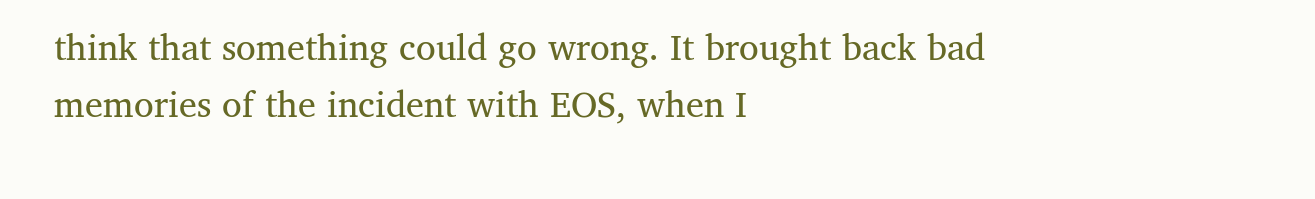think that something could go wrong. It brought back bad memories of the incident with EOS, when I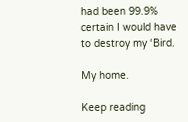had been 99.9% certain I would have to destroy my ‘Bird.

My home.

Keep reading